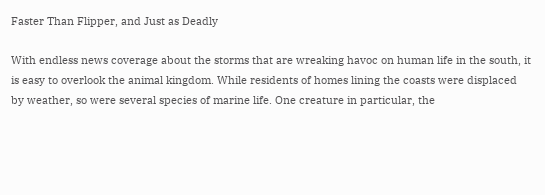Faster Than Flipper, and Just as Deadly

With endless news coverage about the storms that are wreaking havoc on human life in the south, it is easy to overlook the animal kingdom. While residents of homes lining the coasts were displaced by weather, so were several species of marine life. One creature in particular, the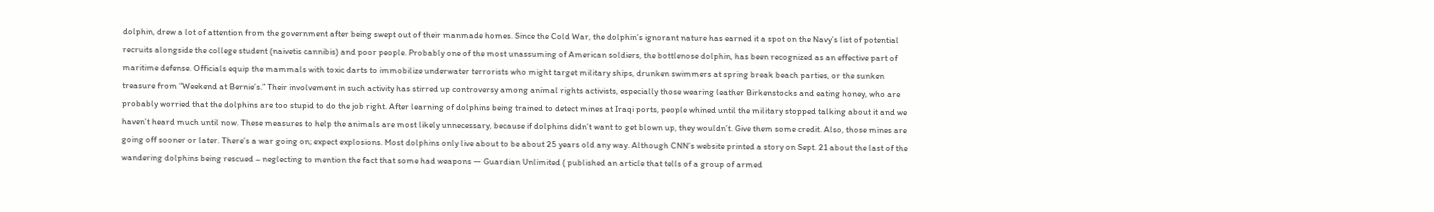dolphin, drew a lot of attention from the government after being swept out of their manmade homes. Since the Cold War, the dolphin’s ignorant nature has earned it a spot on the Navy’s list of potential recruits alongside the college student (naivetis cannibis) and poor people. Probably one of the most unassuming of American soldiers, the bottlenose dolphin, has been recognized as an effective part of maritime defense. Officials equip the mammals with toxic darts to immobilize underwater terrorists who might target military ships, drunken swimmers at spring break beach parties, or the sunken treasure from “Weekend at Bernie’s.” Their involvement in such activity has stirred up controversy among animal rights activists, especially those wearing leather Birkenstocks and eating honey, who are probably worried that the dolphins are too stupid to do the job right. After learning of dolphins being trained to detect mines at Iraqi ports, people whined until the military stopped talking about it and we haven’t heard much until now. These measures to help the animals are most likely unnecessary, because if dolphins didn’t want to get blown up, they wouldn’t. Give them some credit. Also, those mines are going off sooner or later. There’s a war going on; expect explosions. Most dolphins only live about to be about 25 years old any way. Although CNN’s website printed a story on Sept. 21 about the last of the wandering dolphins being rescued – neglecting to mention the fact that some had weapons — Guardian Unlimited ( published an article that tells of a group of armed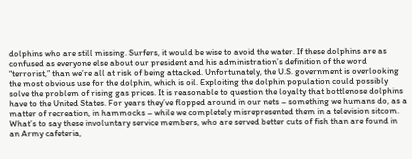dolphins who are still missing. Surfers, it would be wise to avoid the water. If these dolphins are as confused as everyone else about our president and his administration’s definition of the word “terrorist,” than we’re all at risk of being attacked. Unfortunately, the U.S. government is overlooking the most obvious use for the dolphin, which is oil. Exploiting the dolphin population could possibly solve the problem of rising gas prices. It is reasonable to question the loyalty that bottlenose dolphins have to the United States. For years they’ve flopped around in our nets – something we humans do, as a matter of recreation, in hammocks – while we completely misrepresented them in a television sitcom. What’s to say these involuntary service members, who are served better cuts of fish than are found in an Army cafeteria,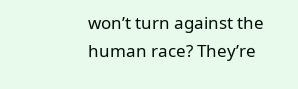won’t turn against the human race? They’re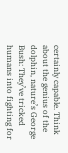certainly capable. Think about the genius of the dolphin, nature’s George Bush: They’ve tricked humans into fighting for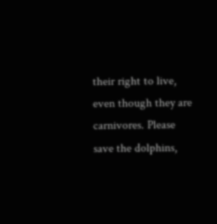their right to live, even though they are carnivores. Please save the dolphins,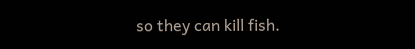so they can kill fish.